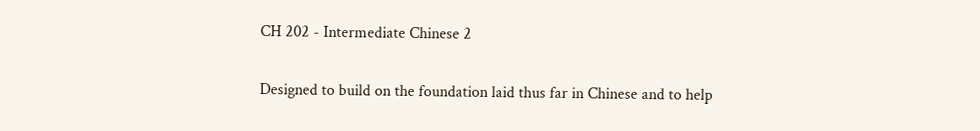CH 202 - Intermediate Chinese 2

Designed to build on the foundation laid thus far in Chinese and to help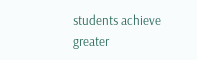students achieve greater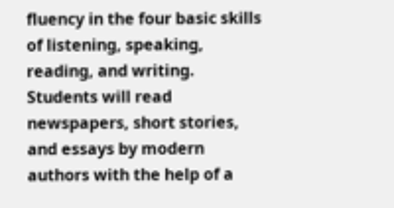fluency in the four basic skills of listening, speaking, reading, and writing. Students will read newspapers, short stories, and essays by modern authors with the help of a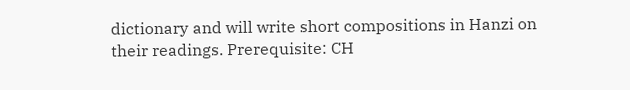dictionary and will write short compositions in Hanzi on their readings. Prerequisite: CH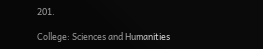201.

College: Sciences and Humanities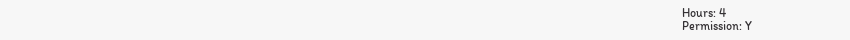Hours: 4
Permission: Y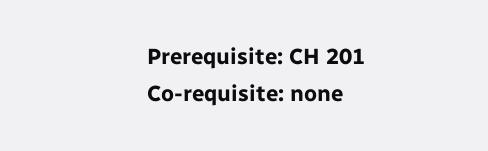Prerequisite: CH 201
Co-requisite: none